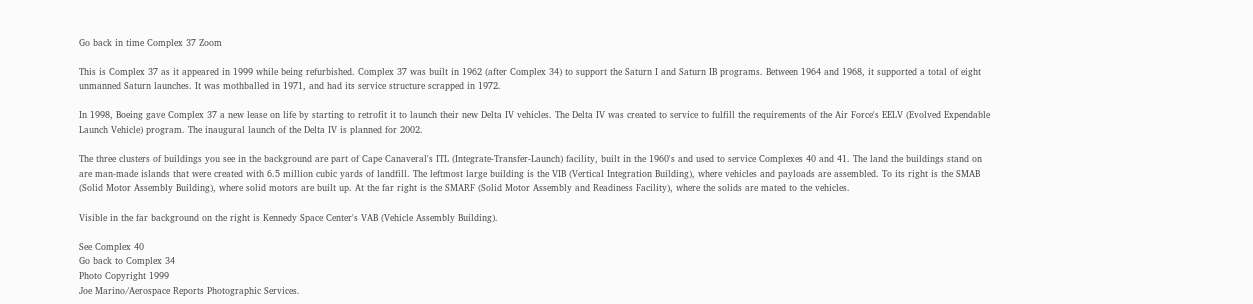Go back in time Complex 37 Zoom

This is Complex 37 as it appeared in 1999 while being refurbished. Complex 37 was built in 1962 (after Complex 34) to support the Saturn I and Saturn IB programs. Between 1964 and 1968, it supported a total of eight unmanned Saturn launches. It was mothballed in 1971, and had its service structure scrapped in 1972.

In 1998, Boeing gave Complex 37 a new lease on life by starting to retrofit it to launch their new Delta IV vehicles. The Delta IV was created to service to fulfill the requirements of the Air Force's EELV (Evolved Expendable Launch Vehicle) program. The inaugural launch of the Delta IV is planned for 2002.

The three clusters of buildings you see in the background are part of Cape Canaveral's ITL (Integrate-Transfer-Launch) facility, built in the 1960's and used to service Complexes 40 and 41. The land the buildings stand on are man-made islands that were created with 6.5 million cubic yards of landfill. The leftmost large building is the VIB (Vertical Integration Building), where vehicles and payloads are assembled. To its right is the SMAB (Solid Motor Assembly Building), where solid motors are built up. At the far right is the SMARF (Solid Motor Assembly and Readiness Facility), where the solids are mated to the vehicles.

Visible in the far background on the right is Kennedy Space Center's VAB (Vehicle Assembly Building).

See Complex 40
Go back to Complex 34
Photo Copyright 1999
Joe Marino/Aerospace Reports Photographic Services.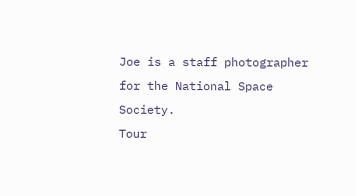Joe is a staff photographer for the National Space Society.
Tour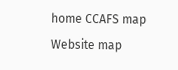home CCAFS map Website map